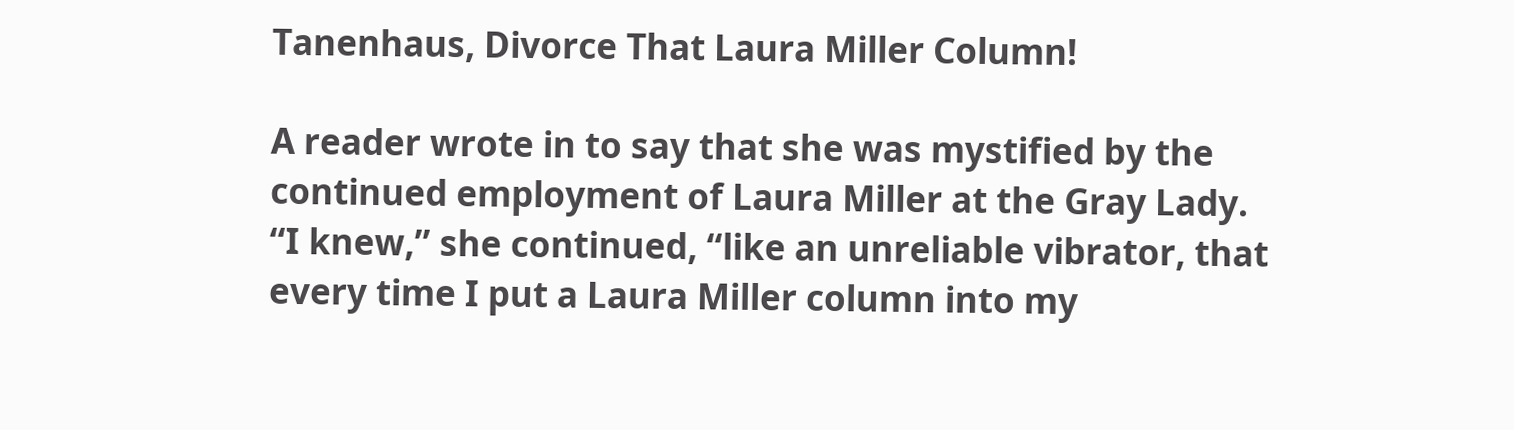Tanenhaus, Divorce That Laura Miller Column!

A reader wrote in to say that she was mystified by the continued employment of Laura Miller at the Gray Lady. “I knew,” she continued, “like an unreliable vibrator, that every time I put a Laura Miller column into my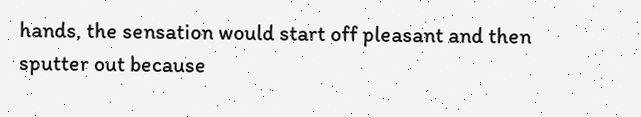hands, the sensation would start off pleasant and then sputter out because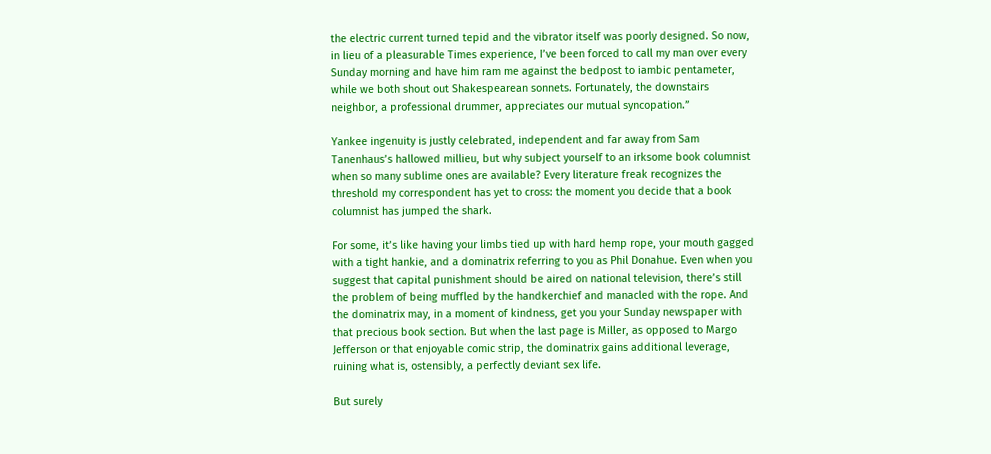the electric current turned tepid and the vibrator itself was poorly designed. So now, in lieu of a pleasurable Times experience, I’ve been forced to call my man over every Sunday morning and have him ram me against the bedpost to iambic pentameter, while we both shout out Shakespearean sonnets. Fortunately, the downstairs neighbor, a professional drummer, appreciates our mutual syncopation.”

Yankee ingenuity is justly celebrated, independent and far away from Sam Tanenhaus’s hallowed millieu, but why subject yourself to an irksome book columnist when so many sublime ones are available? Every literature freak recognizes the threshold my correspondent has yet to cross: the moment you decide that a book columnist has jumped the shark.

For some, it’s like having your limbs tied up with hard hemp rope, your mouth gagged with a tight hankie, and a dominatrix referring to you as Phil Donahue. Even when you suggest that capital punishment should be aired on national television, there’s still the problem of being muffled by the handkerchief and manacled with the rope. And the dominatrix may, in a moment of kindness, get you your Sunday newspaper with that precious book section. But when the last page is Miller, as opposed to Margo Jefferson or that enjoyable comic strip, the dominatrix gains additional leverage, ruining what is, ostensibly, a perfectly deviant sex life.

But surely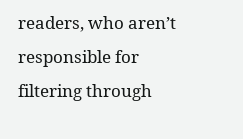readers, who aren’t responsible for filtering through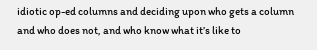idiotic op-ed columns and deciding upon who gets a column and who does not, and who know what it’s like to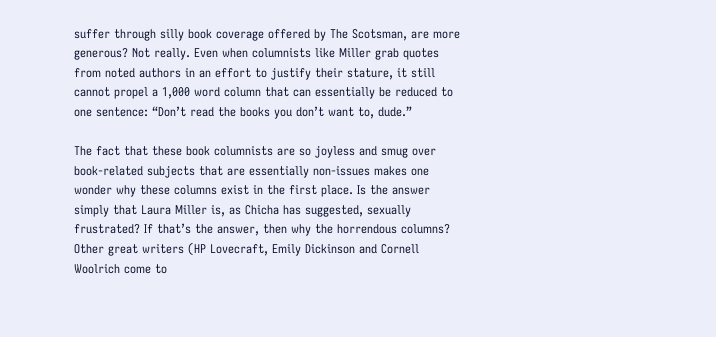suffer through silly book coverage offered by The Scotsman, are more generous? Not really. Even when columnists like Miller grab quotes from noted authors in an effort to justify their stature, it still cannot propel a 1,000 word column that can essentially be reduced to one sentence: “Don’t read the books you don’t want to, dude.”

The fact that these book columnists are so joyless and smug over book-related subjects that are essentially non-issues makes one wonder why these columns exist in the first place. Is the answer simply that Laura Miller is, as Chicha has suggested, sexually frustrated? If that’s the answer, then why the horrendous columns? Other great writers (HP Lovecraft, Emily Dickinson and Cornell Woolrich come to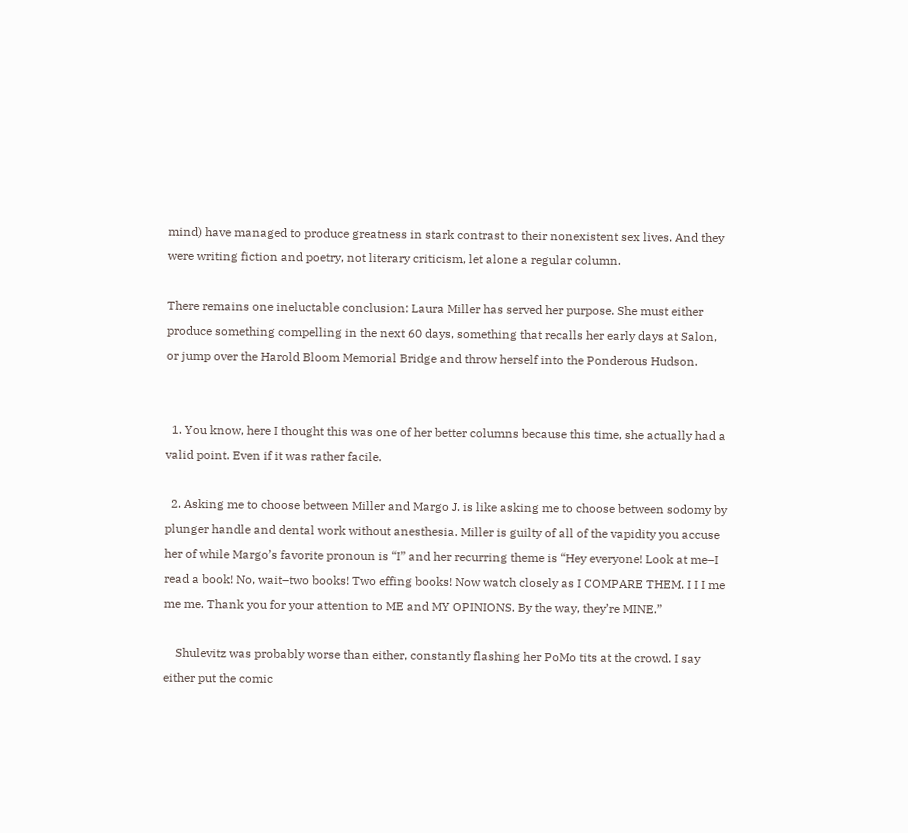mind) have managed to produce greatness in stark contrast to their nonexistent sex lives. And they were writing fiction and poetry, not literary criticism, let alone a regular column.

There remains one ineluctable conclusion: Laura Miller has served her purpose. She must either produce something compelling in the next 60 days, something that recalls her early days at Salon, or jump over the Harold Bloom Memorial Bridge and throw herself into the Ponderous Hudson.


  1. You know, here I thought this was one of her better columns because this time, she actually had a valid point. Even if it was rather facile.

  2. Asking me to choose between Miller and Margo J. is like asking me to choose between sodomy by plunger handle and dental work without anesthesia. Miller is guilty of all of the vapidity you accuse her of while Margo’s favorite pronoun is “I” and her recurring theme is “Hey everyone! Look at me–I read a book! No, wait–two books! Two effing books! Now watch closely as I COMPARE THEM. I I I me me me. Thank you for your attention to ME and MY OPINIONS. By the way, they’re MINE.”

    Shulevitz was probably worse than either, constantly flashing her PoMo tits at the crowd. I say either put the comic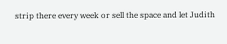strip there every week or sell the space and let Judith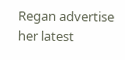Regan advertise her latest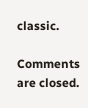classic.

Comments are closed.